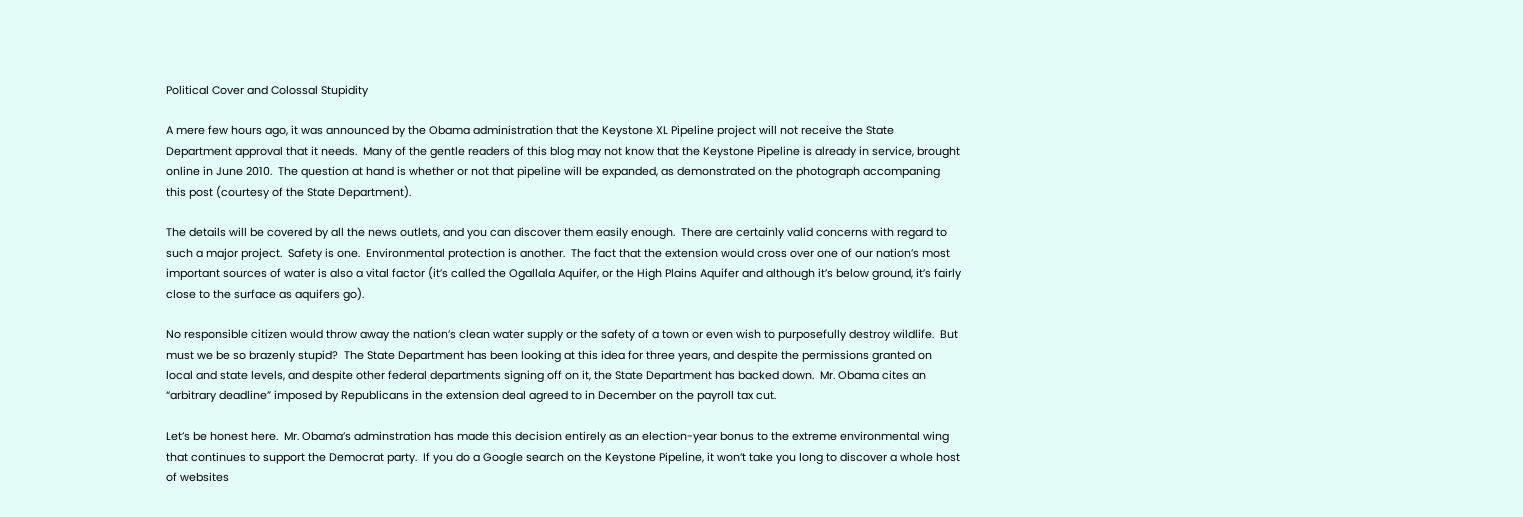Political Cover and Colossal Stupidity

A mere few hours ago, it was announced by the Obama administration that the Keystone XL Pipeline project will not receive the State Department approval that it needs.  Many of the gentle readers of this blog may not know that the Keystone Pipeline is already in service, brought online in June 2010.  The question at hand is whether or not that pipeline will be expanded, as demonstrated on the photograph accompaning this post (courtesy of the State Department).

The details will be covered by all the news outlets, and you can discover them easily enough.  There are certainly valid concerns with regard to such a major project.  Safety is one.  Environmental protection is another.  The fact that the extension would cross over one of our nation’s most important sources of water is also a vital factor (it’s called the Ogallala Aquifer, or the High Plains Aquifer and although it’s below ground, it’s fairly close to the surface as aquifers go).

No responsible citizen would throw away the nation’s clean water supply or the safety of a town or even wish to purposefully destroy wildlife.  But must we be so brazenly stupid?  The State Department has been looking at this idea for three years, and despite the permissions granted on local and state levels, and despite other federal departments signing off on it, the State Department has backed down.  Mr. Obama cites an “arbitrary deadline” imposed by Republicans in the extension deal agreed to in December on the payroll tax cut.

Let’s be honest here.  Mr. Obama’s adminstration has made this decision entirely as an election-year bonus to the extreme environmental wing that continues to support the Democrat party.  If you do a Google search on the Keystone Pipeline, it won’t take you long to discover a whole host of websites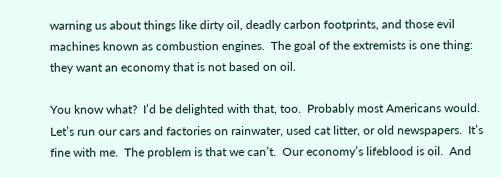warning us about things like dirty oil, deadly carbon footprints, and those evil machines known as combustion engines.  The goal of the extremists is one thing:  they want an economy that is not based on oil.

You know what?  I’d be delighted with that, too.  Probably most Americans would.  Let’s run our cars and factories on rainwater, used cat litter, or old newspapers.  It’s fine with me.  The problem is that we can’t.  Our economy’s lifeblood is oil.  And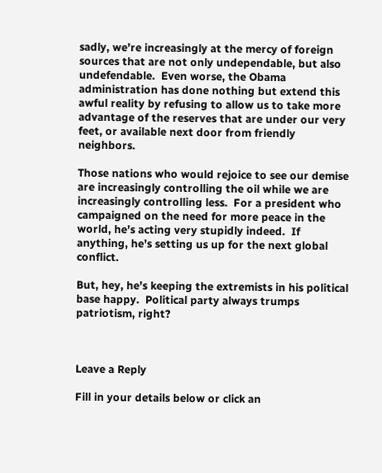sadly, we’re increasingly at the mercy of foreign sources that are not only undependable, but also undefendable.  Even worse, the Obama administration has done nothing but extend this awful reality by refusing to allow us to take more advantage of the reserves that are under our very feet, or available next door from friendly neighbors.

Those nations who would rejoice to see our demise are increasingly controlling the oil while we are increasingly controlling less.  For a president who campaigned on the need for more peace in the world, he’s acting very stupidly indeed.  If anything, he’s setting us up for the next global conflict.

But, hey, he’s keeping the extremists in his political base happy.  Political party always trumps patriotism, right?



Leave a Reply

Fill in your details below or click an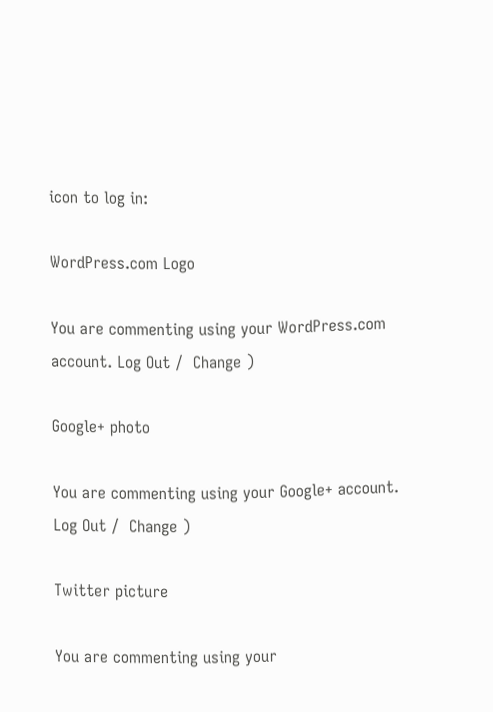icon to log in:

WordPress.com Logo

You are commenting using your WordPress.com account. Log Out /  Change )

Google+ photo

You are commenting using your Google+ account. Log Out /  Change )

Twitter picture

You are commenting using your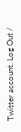Twitter account. Log Out /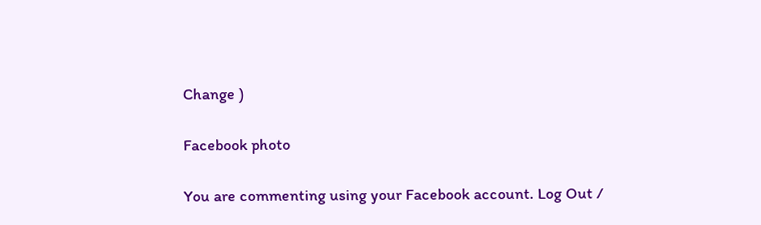Change )

Facebook photo

You are commenting using your Facebook account. Log Out /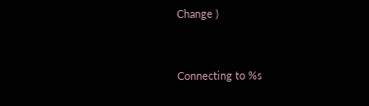Change )


Connecting to %s